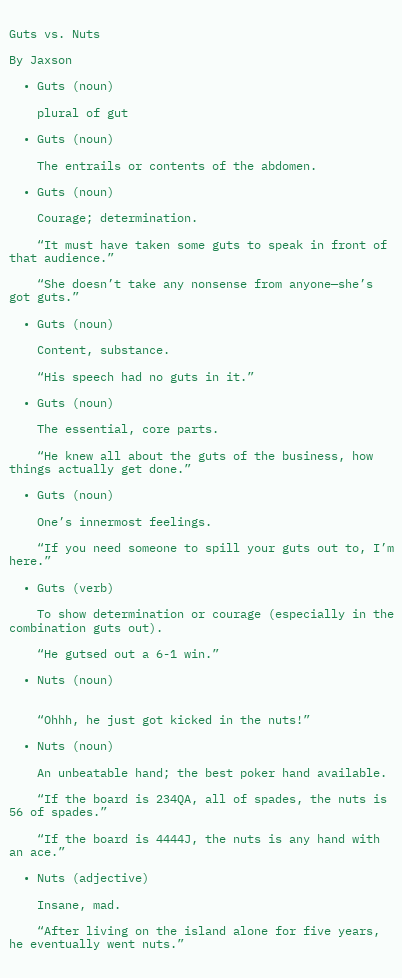Guts vs. Nuts

By Jaxson

  • Guts (noun)

    plural of gut

  • Guts (noun)

    The entrails or contents of the abdomen.

  • Guts (noun)

    Courage; determination.

    “It must have taken some guts to speak in front of that audience.”

    “She doesn’t take any nonsense from anyone—she’s got guts.”

  • Guts (noun)

    Content, substance.

    “His speech had no guts in it.”

  • Guts (noun)

    The essential, core parts.

    “He knew all about the guts of the business, how things actually get done.”

  • Guts (noun)

    One’s innermost feelings.

    “If you need someone to spill your guts out to, I’m here.”

  • Guts (verb)

    To show determination or courage (especially in the combination guts out).

    “He gutsed out a 6-1 win.”

  • Nuts (noun)


    “Ohhh, he just got kicked in the nuts!”

  • Nuts (noun)

    An unbeatable hand; the best poker hand available.

    “If the board is 234QA, all of spades, the nuts is 56 of spades.”

    “If the board is 4444J, the nuts is any hand with an ace.”

  • Nuts (adjective)

    Insane, mad.

    “After living on the island alone for five years, he eventually went nuts.”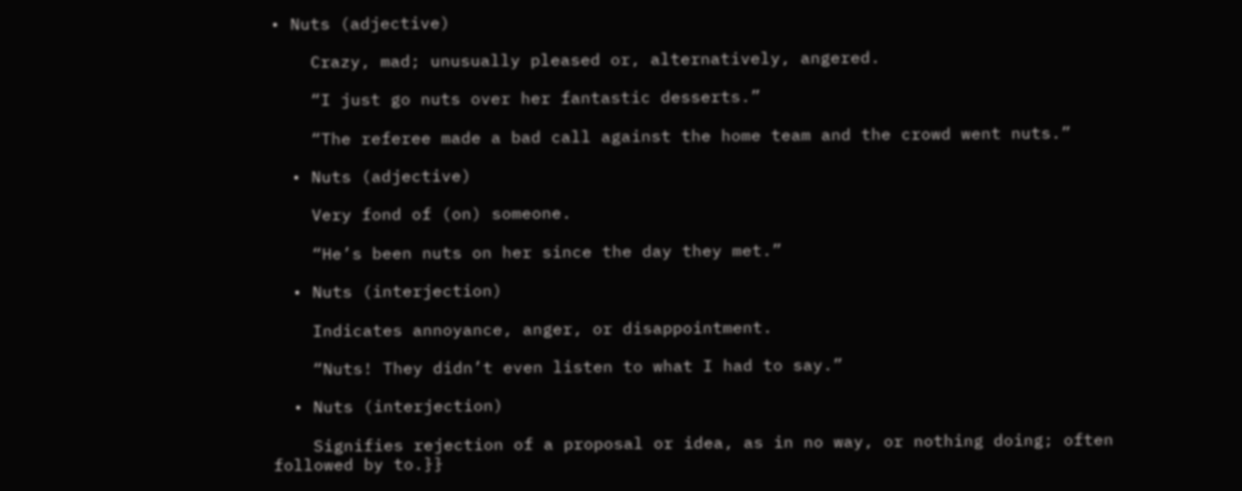• Nuts (adjective)

    Crazy, mad; unusually pleased or, alternatively, angered.

    “I just go nuts over her fantastic desserts.”

    “The referee made a bad call against the home team and the crowd went nuts.”

  • Nuts (adjective)

    Very fond of (on) someone.

    “He’s been nuts on her since the day they met.”

  • Nuts (interjection)

    Indicates annoyance, anger, or disappointment.

    “Nuts! They didn’t even listen to what I had to say.”

  • Nuts (interjection)

    Signifies rejection of a proposal or idea, as in no way, or nothing doing; often followed by to.}}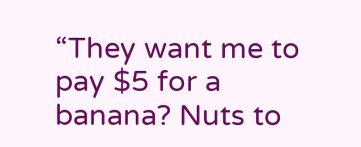“They want me to pay $5 for a banana? Nuts to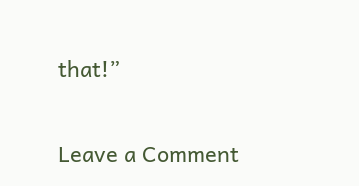that!”


Leave a Comment